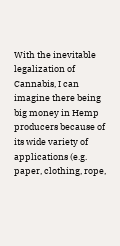With the inevitable legalization of Cannabis, I can imagine there being big money in Hemp producers because of its wide variety of applications (e.g. paper, clothing, rope,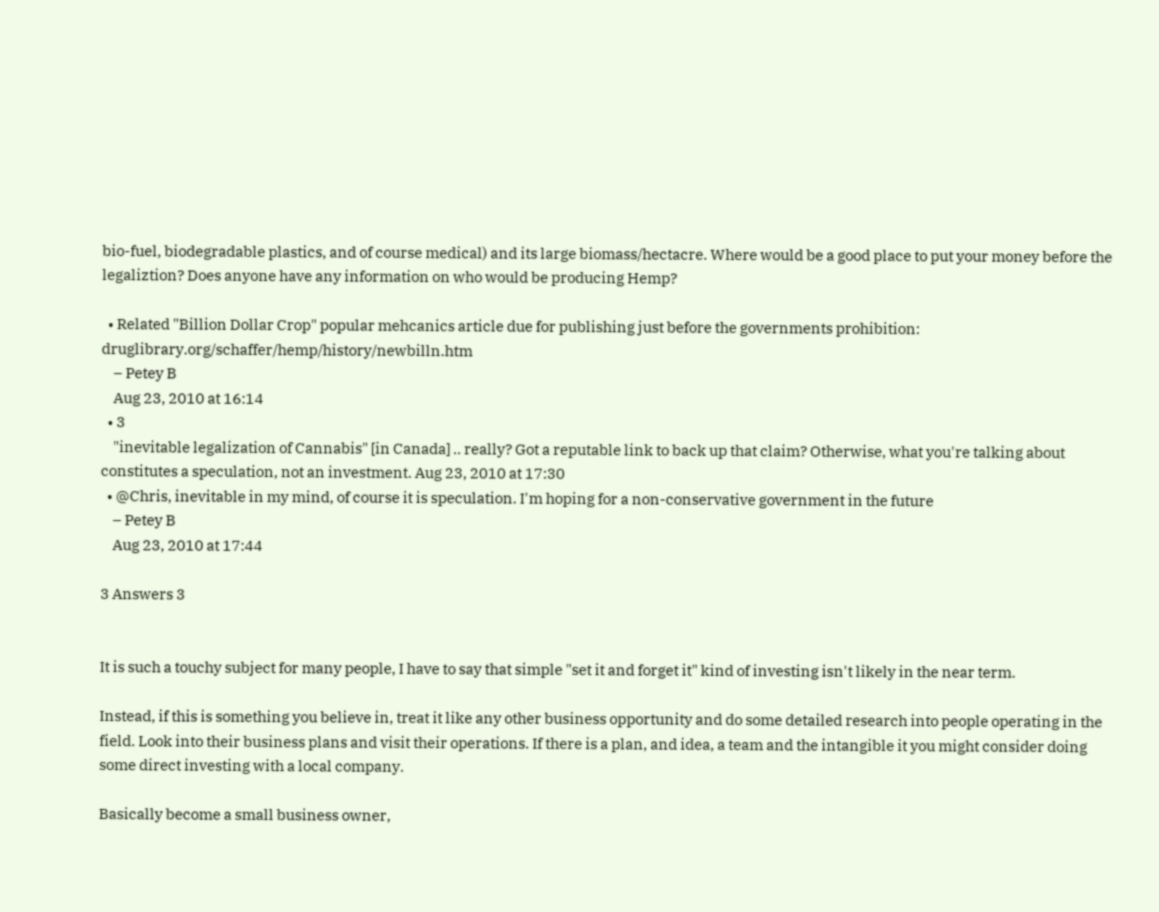bio-fuel, biodegradable plastics, and of course medical) and its large biomass/hectacre. Where would be a good place to put your money before the legaliztion? Does anyone have any information on who would be producing Hemp?

  • Related "Billion Dollar Crop" popular mehcanics article due for publishing just before the governments prohibition: druglibrary.org/schaffer/hemp/history/newbilln.htm
    – Petey B
    Aug 23, 2010 at 16:14
  • 3
    "inevitable legalization of Cannabis" [in Canada] .. really? Got a reputable link to back up that claim? Otherwise, what you're talking about constitutes a speculation, not an investment. Aug 23, 2010 at 17:30
  • @Chris, inevitable in my mind, of course it is speculation. I'm hoping for a non-conservative government in the future
    – Petey B
    Aug 23, 2010 at 17:44

3 Answers 3


It is such a touchy subject for many people, I have to say that simple "set it and forget it" kind of investing isn't likely in the near term.

Instead, if this is something you believe in, treat it like any other business opportunity and do some detailed research into people operating in the field. Look into their business plans and visit their operations. If there is a plan, and idea, a team and the intangible it you might consider doing some direct investing with a local company.

Basically become a small business owner,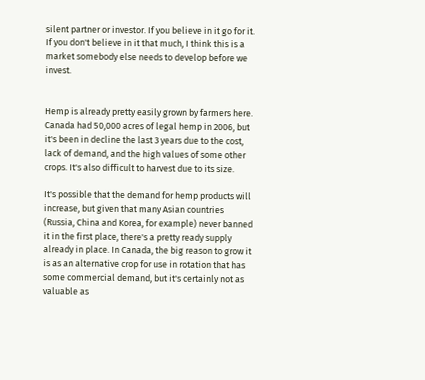silent partner or investor. If you believe in it go for it. If you don't believe in it that much, I think this is a market somebody else needs to develop before we invest.


Hemp is already pretty easily grown by farmers here. Canada had 50,000 acres of legal hemp in 2006, but it's been in decline the last 3 years due to the cost, lack of demand, and the high values of some other crops. It's also difficult to harvest due to its size.

It's possible that the demand for hemp products will increase, but given that many Asian countries (Russia, China and Korea, for example) never banned it in the first place, there's a pretty ready supply already in place. In Canada, the big reason to grow it is as an alternative crop for use in rotation that has some commercial demand, but it's certainly not as valuable as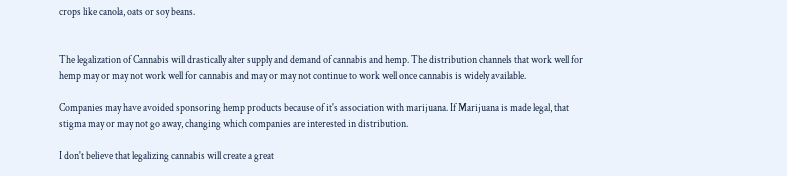crops like canola, oats or soy beans.


The legalization of Cannabis will drastically alter supply and demand of cannabis and hemp. The distribution channels that work well for hemp may or may not work well for cannabis and may or may not continue to work well once cannabis is widely available.

Companies may have avoided sponsoring hemp products because of it's association with marijuana. If Marijuana is made legal, that stigma may or may not go away, changing which companies are interested in distribution.

I don't believe that legalizing cannabis will create a great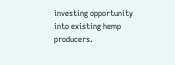investing opportunity into existing hemp producers.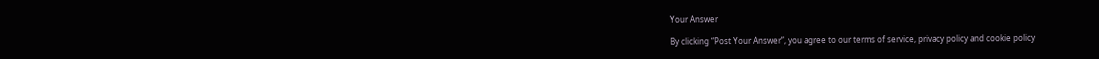Your Answer

By clicking “Post Your Answer”, you agree to our terms of service, privacy policy and cookie policy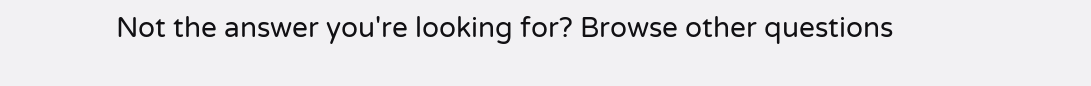Not the answer you're looking for? Browse other questions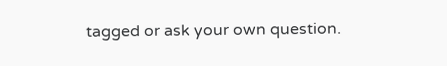tagged or ask your own question.